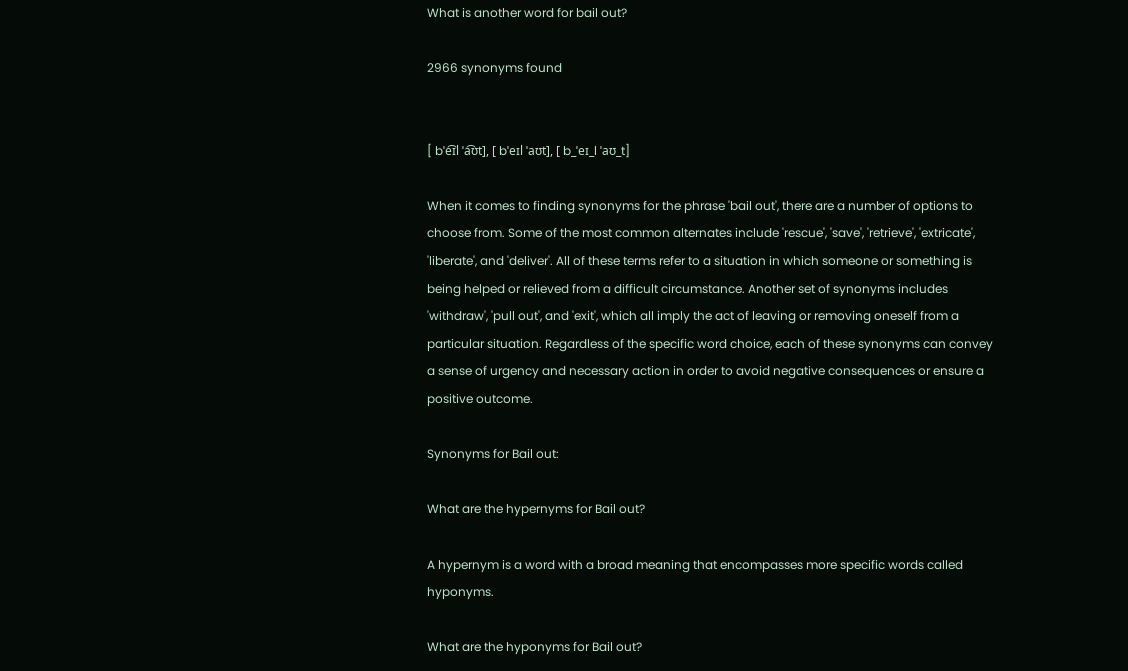What is another word for bail out?

2966 synonyms found


[ bˈe͡ɪl ˈa͡ʊt], [ bˈeɪl ˈaʊt], [ b_ˈeɪ_l ˈaʊ_t]

When it comes to finding synonyms for the phrase 'bail out', there are a number of options to choose from. Some of the most common alternates include 'rescue', 'save', 'retrieve', 'extricate', 'liberate', and 'deliver'. All of these terms refer to a situation in which someone or something is being helped or relieved from a difficult circumstance. Another set of synonyms includes 'withdraw', 'pull out', and 'exit', which all imply the act of leaving or removing oneself from a particular situation. Regardless of the specific word choice, each of these synonyms can convey a sense of urgency and necessary action in order to avoid negative consequences or ensure a positive outcome.

Synonyms for Bail out:

What are the hypernyms for Bail out?

A hypernym is a word with a broad meaning that encompasses more specific words called hyponyms.

What are the hyponyms for Bail out?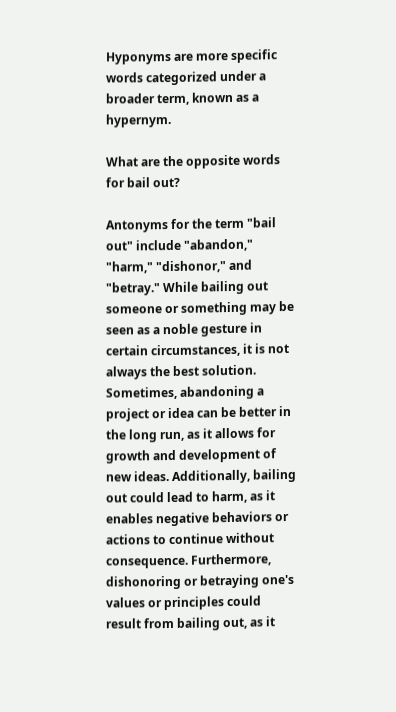Hyponyms are more specific words categorized under a broader term, known as a hypernym.

What are the opposite words for bail out?

Antonyms for the term "bail out" include "abandon," "harm," "dishonor," and "betray." While bailing out someone or something may be seen as a noble gesture in certain circumstances, it is not always the best solution. Sometimes, abandoning a project or idea can be better in the long run, as it allows for growth and development of new ideas. Additionally, bailing out could lead to harm, as it enables negative behaviors or actions to continue without consequence. Furthermore, dishonoring or betraying one's values or principles could result from bailing out, as it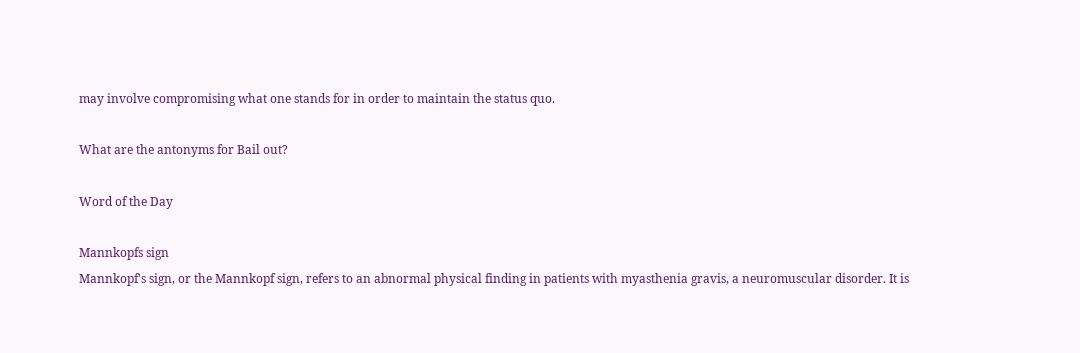may involve compromising what one stands for in order to maintain the status quo.

What are the antonyms for Bail out?

Word of the Day

Mannkopfs sign
Mannkopf's sign, or the Mannkopf sign, refers to an abnormal physical finding in patients with myasthenia gravis, a neuromuscular disorder. It is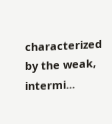characterized by the weak, intermi...